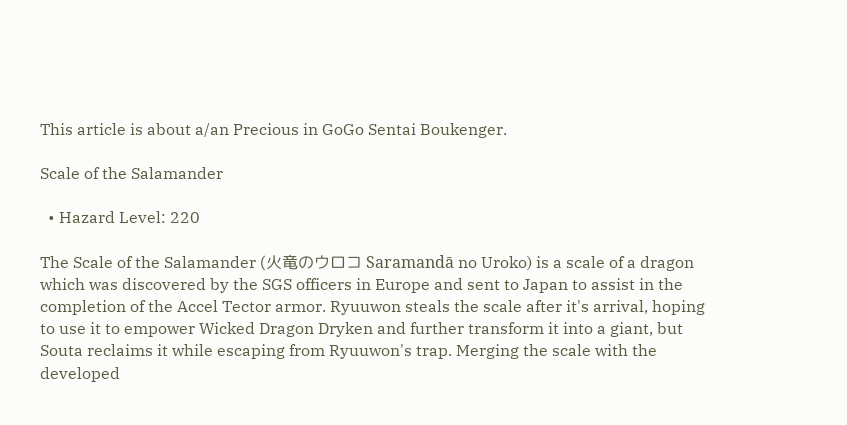This article is about a/an Precious in GoGo Sentai Boukenger.

Scale of the Salamander

  • Hazard Level: 220

The Scale of the Salamander (火竜のウロコ Saramandā no Uroko) is a scale of a dragon which was discovered by the SGS officers in Europe and sent to Japan to assist in the completion of the Accel Tector armor. Ryuuwon steals the scale after it's arrival, hoping to use it to empower Wicked Dragon Dryken and further transform it into a giant, but Souta reclaims it while escaping from Ryuuwon's trap. Merging the scale with the developed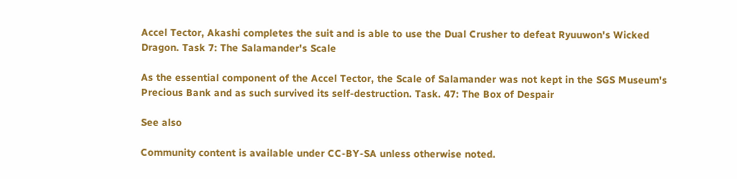Accel Tector, Akashi completes the suit and is able to use the Dual Crusher to defeat Ryuuwon's Wicked Dragon. Task 7: The Salamander's Scale

As the essential component of the Accel Tector, the Scale of Salamander was not kept in the SGS Museum's Precious Bank and as such survived its self-destruction. Task. 47: The Box of Despair

See also

Community content is available under CC-BY-SA unless otherwise noted.